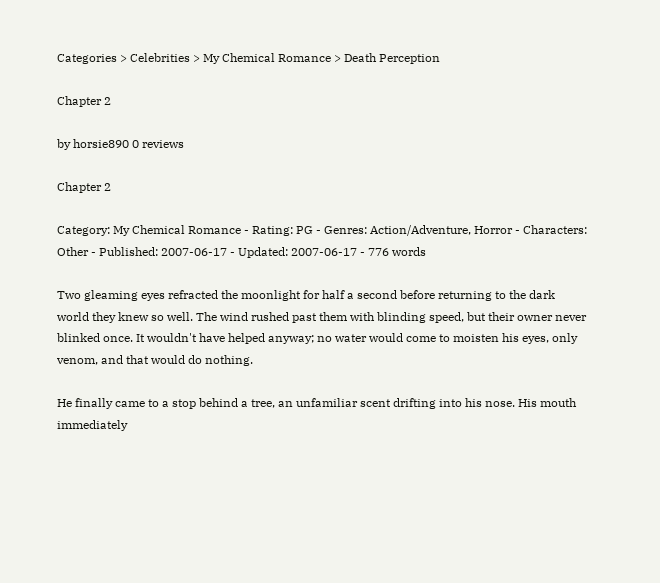Categories > Celebrities > My Chemical Romance > Death Perception

Chapter 2

by horsie890 0 reviews

Chapter 2

Category: My Chemical Romance - Rating: PG - Genres: Action/Adventure, Horror - Characters: Other - Published: 2007-06-17 - Updated: 2007-06-17 - 776 words

Two gleaming eyes refracted the moonlight for half a second before returning to the dark world they knew so well. The wind rushed past them with blinding speed, but their owner never blinked once. It wouldn't have helped anyway; no water would come to moisten his eyes, only venom, and that would do nothing.

He finally came to a stop behind a tree, an unfamiliar scent drifting into his nose. His mouth immediately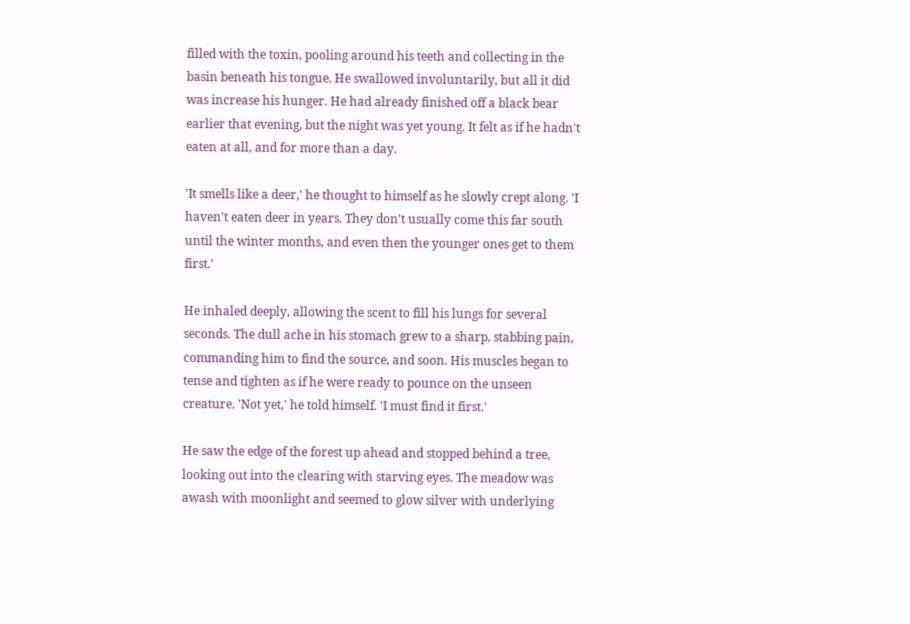filled with the toxin, pooling around his teeth and collecting in the basin beneath his tongue. He swallowed involuntarily, but all it did was increase his hunger. He had already finished off a black bear earlier that evening, but the night was yet young. It felt as if he hadn't eaten at all, and for more than a day.

'It smells like a deer,' he thought to himself as he slowly crept along. 'I haven't eaten deer in years. They don't usually come this far south until the winter months, and even then the younger ones get to them first.'

He inhaled deeply, allowing the scent to fill his lungs for several seconds. The dull ache in his stomach grew to a sharp, stabbing pain, commanding him to find the source, and soon. His muscles began to tense and tighten as if he were ready to pounce on the unseen creature. 'Not yet,' he told himself. 'I must find it first.'

He saw the edge of the forest up ahead and stopped behind a tree, looking out into the clearing with starving eyes. The meadow was awash with moonlight and seemed to glow silver with underlying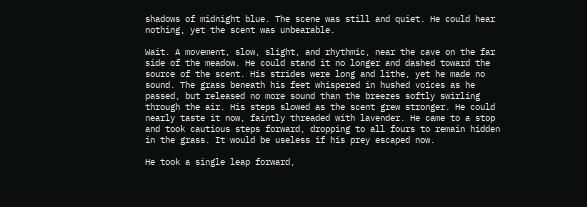shadows of midnight blue. The scene was still and quiet. He could hear nothing, yet the scent was unbearable.

Wait. A movement, slow, slight, and rhythmic, near the cave on the far side of the meadow. He could stand it no longer and dashed toward the source of the scent. His strides were long and lithe, yet he made no sound. The grass beneath his feet whispered in hushed voices as he passed, but released no more sound than the breezes softly swirling through the air. His steps slowed as the scent grew stronger. He could nearly taste it now, faintly threaded with lavender. He came to a stop and took cautious steps forward, dropping to all fours to remain hidden in the grass. It would be useless if his prey escaped now.

He took a single leap forward,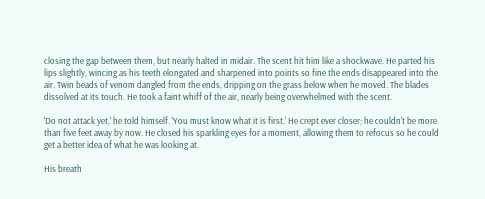closing the gap between them, but nearly halted in midair. The scent hit him like a shockwave. He parted his lips slightly, wincing as his teeth elongated and sharpened into points so fine the ends disappeared into the air. Twin beads of venom dangled from the ends, dripping on the grass below when he moved. The blades dissolved at its touch. He took a faint whiff of the air, nearly being overwhelmed with the scent.

'Do not attack yet,' he told himself. 'You must know what it is first.' He crept ever closer; he couldn't be more than five feet away by now. He closed his sparkling eyes for a moment, allowing them to refocus so he could get a better idea of what he was looking at.

His breath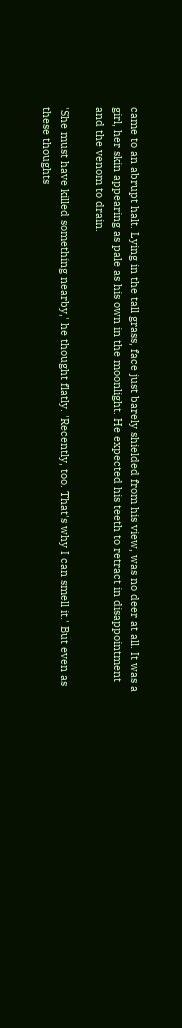came to an abrupt halt. Lying in the tall grass, face just barely shielded from his view, was no deer at all. It was a girl, her skin appearing as pale as his own in the moonlight. He expected his teeth to retract in disappointment and the venom to drain.

'She must have killed something nearby,' he thought flatly. 'Recently, too. That's why I can smell it.' But even as these thoughts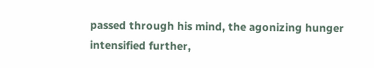passed through his mind, the agonizing hunger intensified further,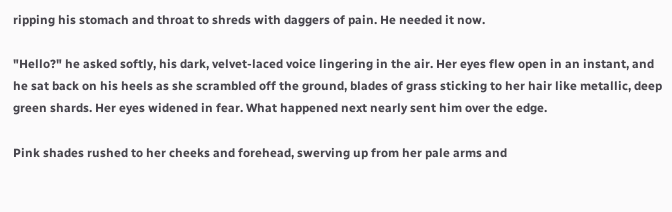ripping his stomach and throat to shreds with daggers of pain. He needed it now.

"Hello?" he asked softly, his dark, velvet-laced voice lingering in the air. Her eyes flew open in an instant, and he sat back on his heels as she scrambled off the ground, blades of grass sticking to her hair like metallic, deep green shards. Her eyes widened in fear. What happened next nearly sent him over the edge.

Pink shades rushed to her cheeks and forehead, swerving up from her pale arms and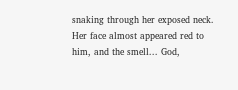snaking through her exposed neck. Her face almost appeared red to him, and the smell... God,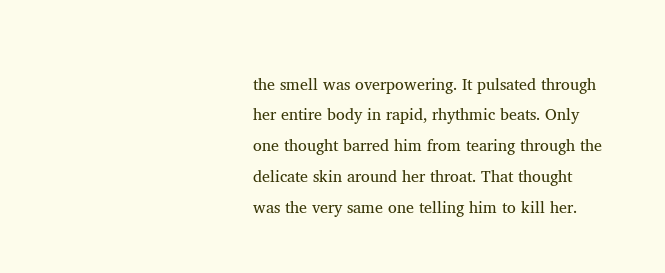the smell was overpowering. It pulsated through her entire body in rapid, rhythmic beats. Only one thought barred him from tearing through the delicate skin around her throat. That thought was the very same one telling him to kill her.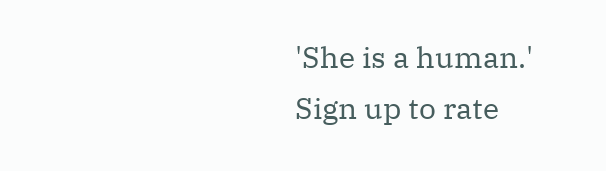'She is a human.'
Sign up to rate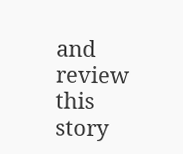and review this story